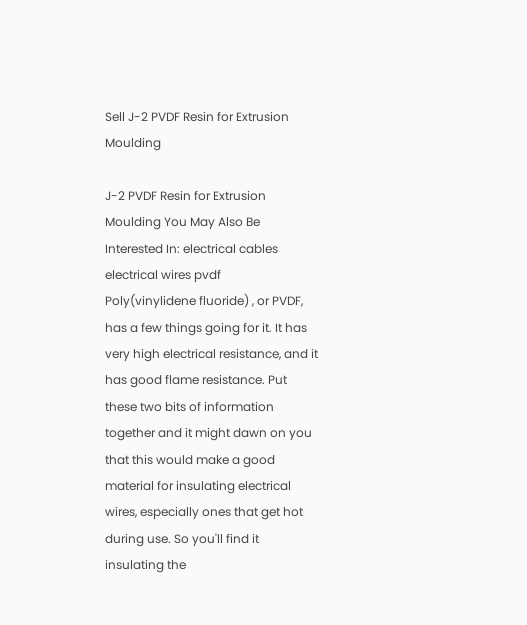Sell J-2 PVDF Resin for Extrusion Moulding

J-2 PVDF Resin for Extrusion Moulding You May Also Be Interested In: electrical cables electrical wires pvdf
Poly(vinylidene fluoride) , or PVDF, has a few things going for it. It has very high electrical resistance, and it has good flame resistance. Put these two bits of information together and it might dawn on you that this would make a good material for insulating electrical wires, especially ones that get hot during use. So you'll find it insulating the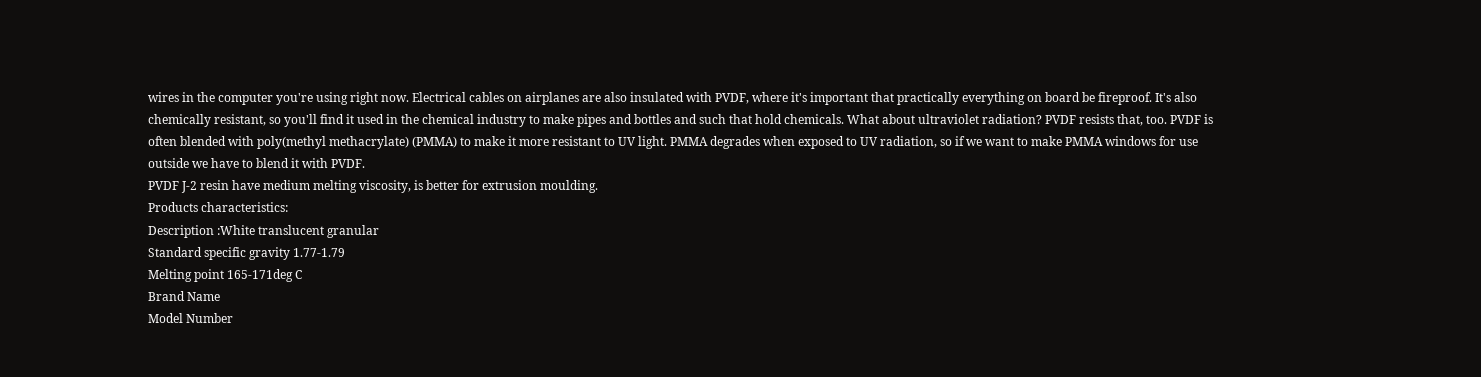wires in the computer you're using right now. Electrical cables on airplanes are also insulated with PVDF, where it's important that practically everything on board be fireproof. It's also chemically resistant, so you'll find it used in the chemical industry to make pipes and bottles and such that hold chemicals. What about ultraviolet radiation? PVDF resists that, too. PVDF is often blended with poly(methyl methacrylate) (PMMA) to make it more resistant to UV light. PMMA degrades when exposed to UV radiation, so if we want to make PMMA windows for use outside we have to blend it with PVDF.
PVDF J-2 resin have medium melting viscosity, is better for extrusion moulding.
Products characteristics:
Description :White translucent granular
Standard specific gravity 1.77-1.79
Melting point 165-171deg C
Brand Name
Model Number